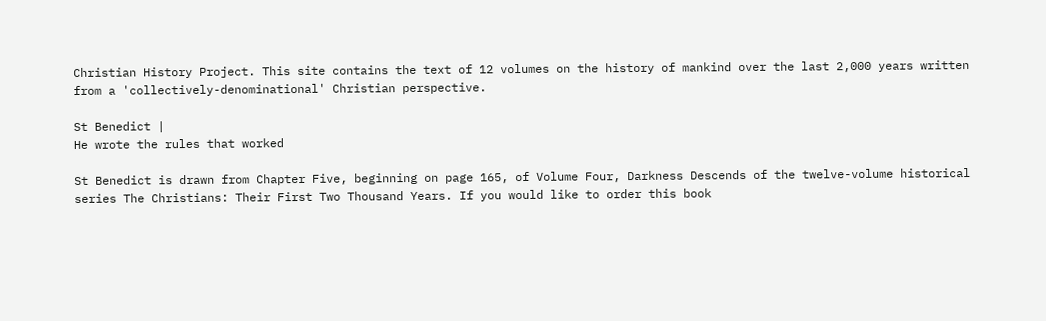Christian History Project. This site contains the text of 12 volumes on the history of mankind over the last 2,000 years written from a 'collectively-denominational' Christian perspective.

St Benedict |
He wrote the rules that worked

St Benedict is drawn from Chapter Five, beginning on page 165, of Volume Four, Darkness Descends of the twelve-volume historical series The Christians: Their First Two Thousand Years. If you would like to order this book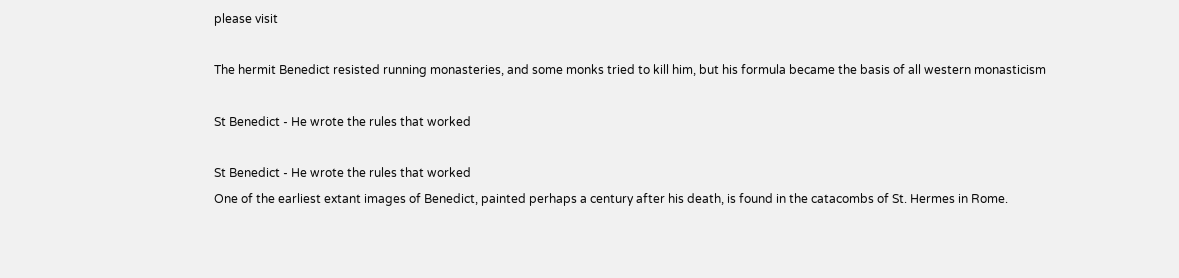please visit

The hermit Benedict resisted running monasteries, and some monks tried to kill him, but his formula became the basis of all western monasticism

St Benedict - He wrote the rules that worked

St Benedict - He wrote the rules that worked
One of the earliest extant images of Benedict, painted perhaps a century after his death, is found in the catacombs of St. Hermes in Rome.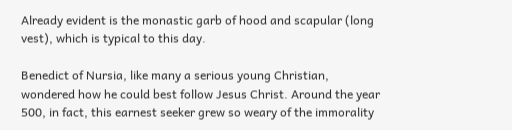Already evident is the monastic garb of hood and scapular (long vest), which is typical to this day.

Benedict of Nursia, like many a serious young Christian, wondered how he could best follow Jesus Christ. Around the year 500, in fact, this earnest seeker grew so weary of the immorality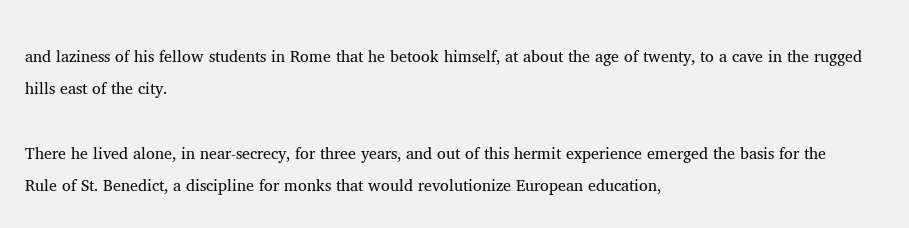and laziness of his fellow students in Rome that he betook himself, at about the age of twenty, to a cave in the rugged hills east of the city.

There he lived alone, in near-secrecy, for three years, and out of this hermit experience emerged the basis for the Rule of St. Benedict, a discipline for monks that would revolutionize European education,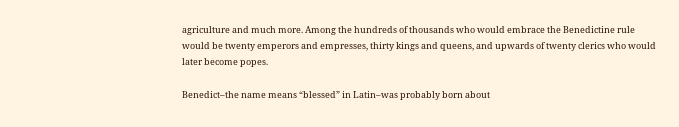agriculture and much more. Among the hundreds of thousands who would embrace the Benedictine rule would be twenty emperors and empresses, thirty kings and queens, and upwards of twenty clerics who would later become popes.

Benedict–the name means “blessed” in Latin–was probably born about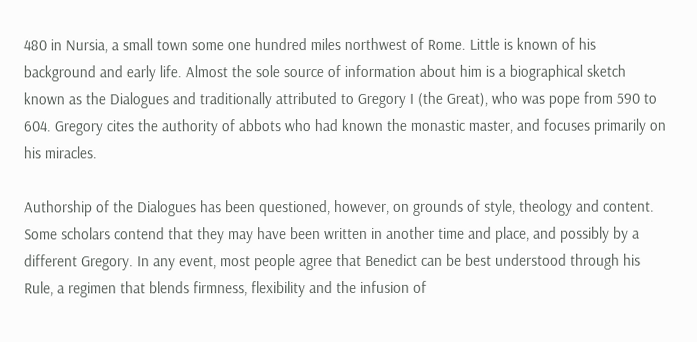480 in Nursia, a small town some one hundred miles northwest of Rome. Little is known of his background and early life. Almost the sole source of information about him is a biographical sketch known as the Dialogues and traditionally attributed to Gregory I (the Great), who was pope from 590 to 604. Gregory cites the authority of abbots who had known the monastic master, and focuses primarily on his miracles.

Authorship of the Dialogues has been questioned, however, on grounds of style, theology and content. Some scholars contend that they may have been written in another time and place, and possibly by a different Gregory. In any event, most people agree that Benedict can be best understood through his Rule, a regimen that blends firmness, flexibility and the infusion of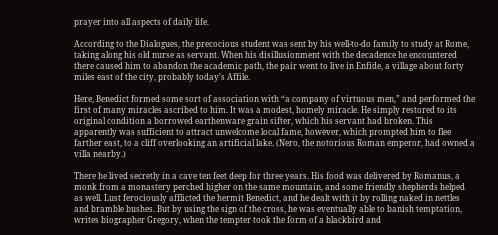prayer into all aspects of daily life.

According to the Dialogues, the precocious student was sent by his well-to-do family to study at Rome, taking along his old nurse as servant. When his disillusionment with the decadence he encountered there caused him to abandon the academic path, the pair went to live in Enfide, a village about forty miles east of the city, probably today’s Affile.

Here, Benedict formed some sort of association with “a company of virtuous men,” and performed the first of many miracles ascribed to him. It was a modest, homely miracle. He simply restored to its original condition a borrowed earthenware grain sifter, which his servant had broken. This apparently was sufficient to attract unwelcome local fame, however, which prompted him to flee farther east, to a cliff overlooking an artificial lake. (Nero, the notorious Roman emperor, had owned a villa nearby.)

There he lived secretly in a cave ten feet deep for three years. His food was delivered by Romanus, a monk from a monastery perched higher on the same mountain, and some friendly shepherds helped as well. Lust ferociously afflicted the hermit Benedict, and he dealt with it by rolling naked in nettles and bramble bushes. But by using the sign of the cross, he was eventually able to banish temptation, writes biographer Gregory, when the tempter took the form of a blackbird and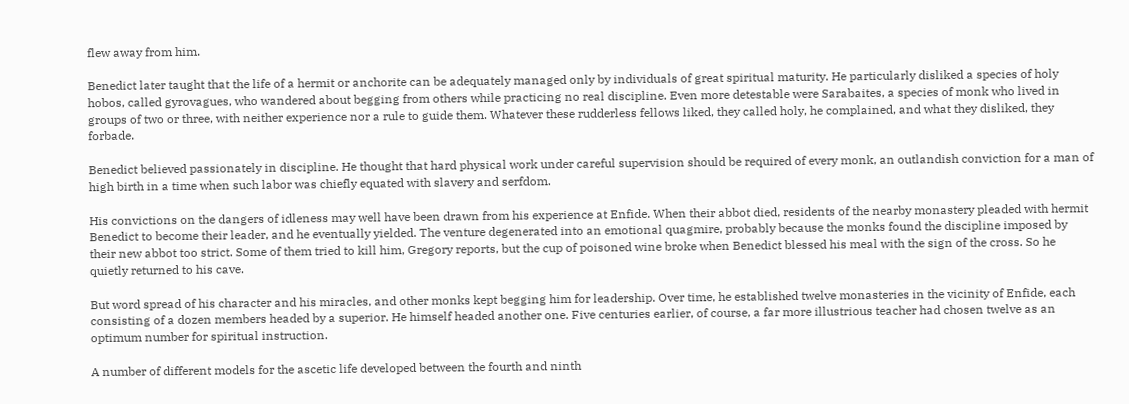flew away from him.

Benedict later taught that the life of a hermit or anchorite can be adequately managed only by individuals of great spiritual maturity. He particularly disliked a species of holy hobos, called gyrovagues, who wandered about begging from others while practicing no real discipline. Even more detestable were Sarabaites, a species of monk who lived in groups of two or three, with neither experience nor a rule to guide them. Whatever these rudderless fellows liked, they called holy, he complained, and what they disliked, they forbade.

Benedict believed passionately in discipline. He thought that hard physical work under careful supervision should be required of every monk, an outlandish conviction for a man of high birth in a time when such labor was chiefly equated with slavery and serfdom.

His convictions on the dangers of idleness may well have been drawn from his experience at Enfide. When their abbot died, residents of the nearby monastery pleaded with hermit Benedict to become their leader, and he eventually yielded. The venture degenerated into an emotional quagmire, probably because the monks found the discipline imposed by their new abbot too strict. Some of them tried to kill him, Gregory reports, but the cup of poisoned wine broke when Benedict blessed his meal with the sign of the cross. So he quietly returned to his cave.

But word spread of his character and his miracles, and other monks kept begging him for leadership. Over time, he established twelve monasteries in the vicinity of Enfide, each consisting of a dozen members headed by a superior. He himself headed another one. Five centuries earlier, of course, a far more illustrious teacher had chosen twelve as an optimum number for spiritual instruction.

A number of different models for the ascetic life developed between the fourth and ninth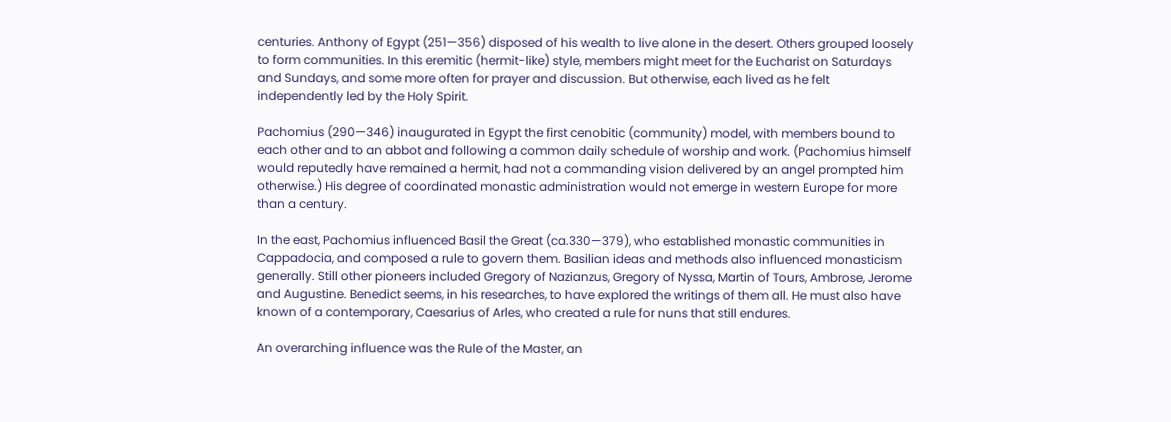centuries. Anthony of Egypt (251—356) disposed of his wealth to live alone in the desert. Others grouped loosely to form communities. In this eremitic (hermit-like) style, members might meet for the Eucharist on Saturdays and Sundays, and some more often for prayer and discussion. But otherwise, each lived as he felt independently led by the Holy Spirit.

Pachomius (290—346) inaugurated in Egypt the first cenobitic (community) model, with members bound to each other and to an abbot and following a common daily schedule of worship and work. (Pachomius himself would reputedly have remained a hermit, had not a commanding vision delivered by an angel prompted him otherwise.) His degree of coordinated monastic administration would not emerge in western Europe for more than a century.

In the east, Pachomius influenced Basil the Great (ca.330—379), who established monastic communities in Cappadocia, and composed a rule to govern them. Basilian ideas and methods also influenced monasticism generally. Still other pioneers included Gregory of Nazianzus, Gregory of Nyssa, Martin of Tours, Ambrose, Jerome and Augustine. Benedict seems, in his researches, to have explored the writings of them all. He must also have known of a contemporary, Caesarius of Arles, who created a rule for nuns that still endures.

An overarching influence was the Rule of the Master, an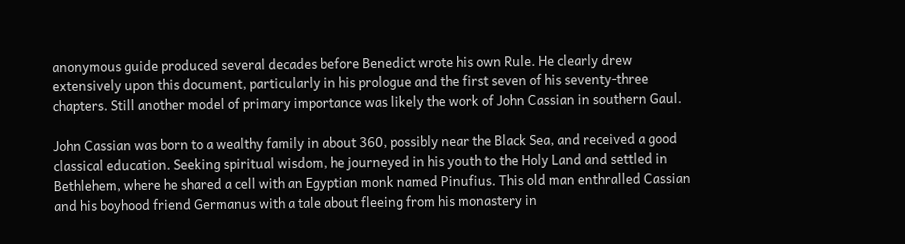anonymous guide produced several decades before Benedict wrote his own Rule. He clearly drew extensively upon this document, particularly in his prologue and the first seven of his seventy-three chapters. Still another model of primary importance was likely the work of John Cassian in southern Gaul.

John Cassian was born to a wealthy family in about 360, possibly near the Black Sea, and received a good classical education. Seeking spiritual wisdom, he journeyed in his youth to the Holy Land and settled in Bethlehem, where he shared a cell with an Egyptian monk named Pinufius. This old man enthralled Cassian and his boyhood friend Germanus with a tale about fleeing from his monastery in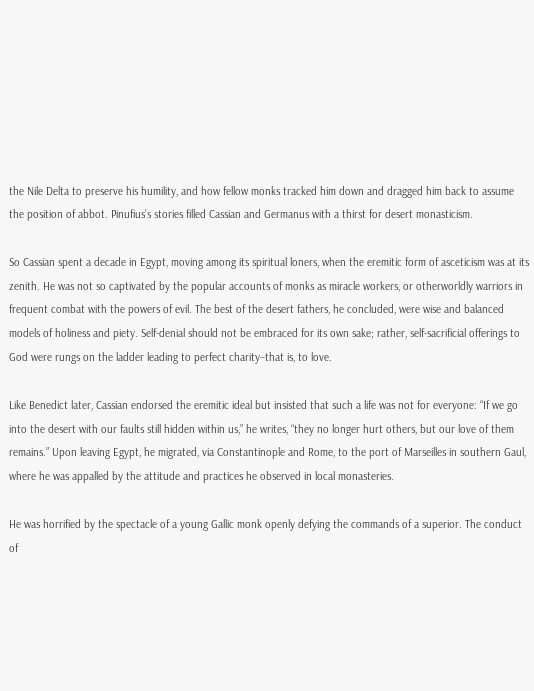the Nile Delta to preserve his humility, and how fellow monks tracked him down and dragged him back to assume the position of abbot. Pinufius’s stories filled Cassian and Germanus with a thirst for desert monasticism.

So Cassian spent a decade in Egypt, moving among its spiritual loners, when the eremitic form of asceticism was at its zenith. He was not so captivated by the popular accounts of monks as miracle workers, or otherworldly warriors in frequent combat with the powers of evil. The best of the desert fathers, he concluded, were wise and balanced models of holiness and piety. Self-denial should not be embraced for its own sake; rather, self-sacrificial offerings to God were rungs on the ladder leading to perfect charity–that is, to love.

Like Benedict later, Cassian endorsed the eremitic ideal but insisted that such a life was not for everyone: “If we go into the desert with our faults still hidden within us,” he writes, “they no longer hurt others, but our love of them remains.” Upon leaving Egypt, he migrated, via Constantinople and Rome, to the port of Marseilles in southern Gaul, where he was appalled by the attitude and practices he observed in local monasteries.

He was horrified by the spectacle of a young Gallic monk openly defying the commands of a superior. The conduct of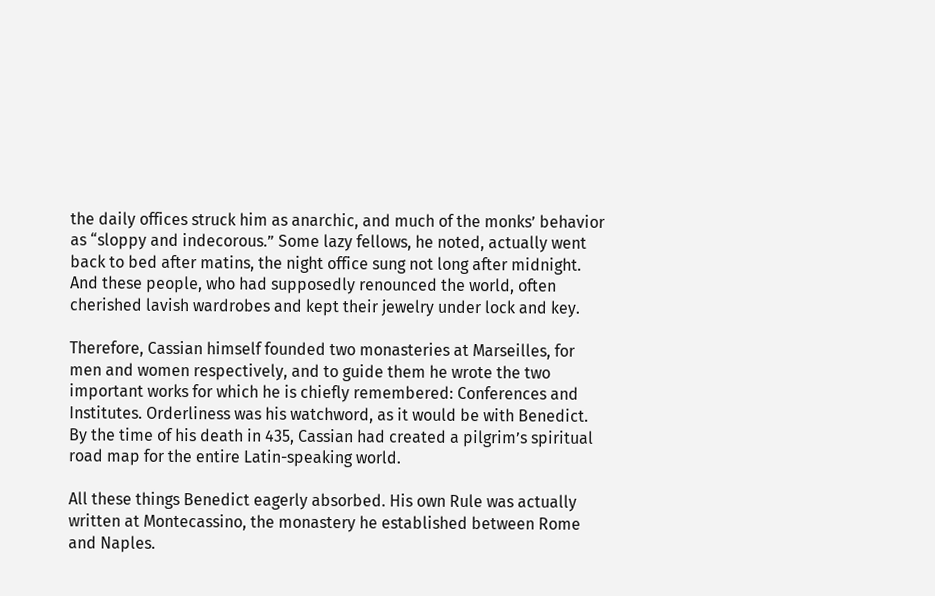the daily offices struck him as anarchic, and much of the monks’ behavior as “sloppy and indecorous.” Some lazy fellows, he noted, actually went back to bed after matins, the night office sung not long after midnight. And these people, who had supposedly renounced the world, often cherished lavish wardrobes and kept their jewelry under lock and key.

Therefore, Cassian himself founded two monasteries at Marseilles, for men and women respectively, and to guide them he wrote the two important works for which he is chiefly remembered: Conferences and Institutes. Orderliness was his watchword, as it would be with Benedict. By the time of his death in 435, Cassian had created a pilgrim’s spiritual road map for the entire Latin-speaking world.

All these things Benedict eagerly absorbed. His own Rule was actually written at Montecassino, the monastery he established between Rome and Naples.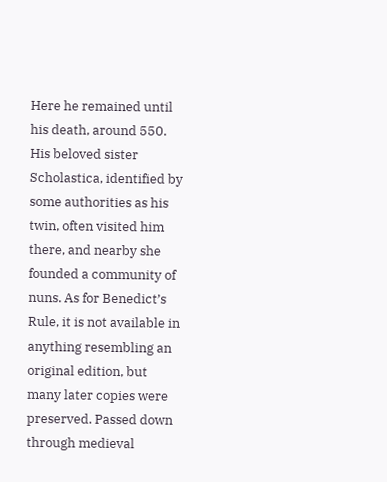Here he remained until his death, around 550. His beloved sister Scholastica, identified by some authorities as his twin, often visited him there, and nearby she founded a community of nuns. As for Benedict’s Rule, it is not available in anything resembling an original edition, but many later copies were preserved. Passed down through medieval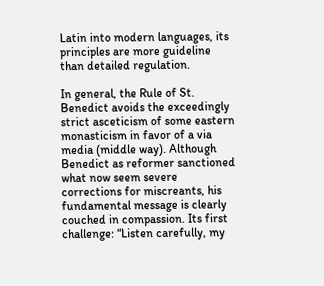Latin into modern languages, its principles are more guideline than detailed regulation.

In general, the Rule of St. Benedict avoids the exceedingly strict asceticism of some eastern monasticism in favor of a via media (middle way). Although Benedict as reformer sanctioned what now seem severe corrections for miscreants, his fundamental message is clearly couched in compassion. Its first challenge: “Listen carefully, my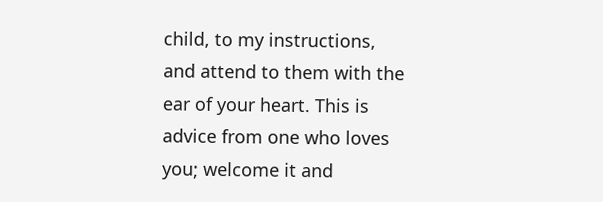child, to my instructions, and attend to them with the ear of your heart. This is advice from one who loves you; welcome it and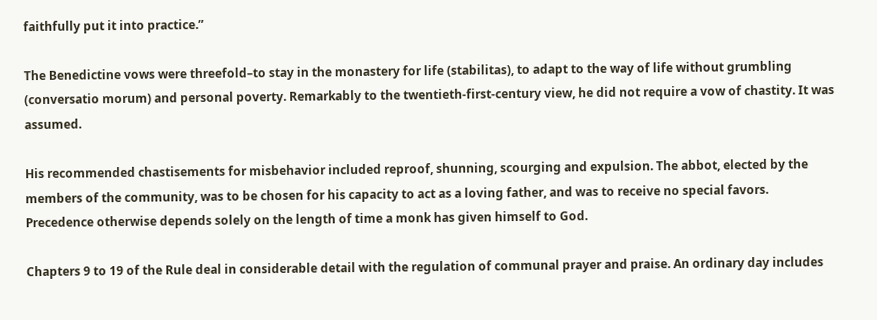faithfully put it into practice.”

The Benedictine vows were threefold–to stay in the monastery for life (stabilitas), to adapt to the way of life without grumbling (conversatio morum) and personal poverty. Remarkably to the twentieth-first-century view, he did not require a vow of chastity. It was assumed.

His recommended chastisements for misbehavior included reproof, shunning, scourging and expulsion. The abbot, elected by the members of the community, was to be chosen for his capacity to act as a loving father, and was to receive no special favors. Precedence otherwise depends solely on the length of time a monk has given himself to God.

Chapters 9 to 19 of the Rule deal in considerable detail with the regulation of communal prayer and praise. An ordinary day includes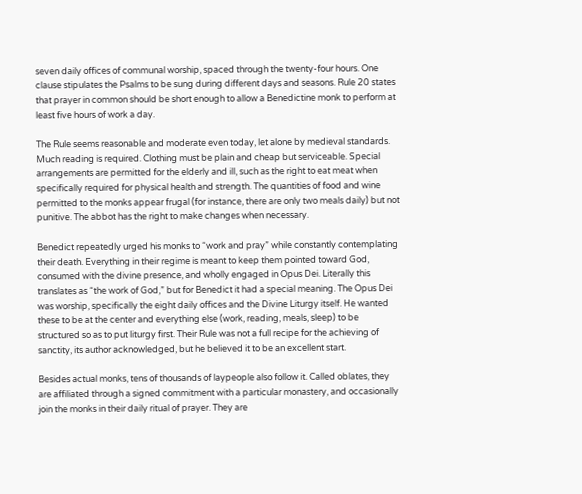seven daily offices of communal worship, spaced through the twenty-four hours. One clause stipulates the Psalms to be sung during different days and seasons. Rule 20 states that prayer in common should be short enough to allow a Benedictine monk to perform at least five hours of work a day.

The Rule seems reasonable and moderate even today, let alone by medieval standards. Much reading is required. Clothing must be plain and cheap but serviceable. Special arrangements are permitted for the elderly and ill, such as the right to eat meat when specifically required for physical health and strength. The quantities of food and wine permitted to the monks appear frugal (for instance, there are only two meals daily) but not punitive. The abbot has the right to make changes when necessary.

Benedict repeatedly urged his monks to “work and pray” while constantly contemplating their death. Everything in their regime is meant to keep them pointed toward God, consumed with the divine presence, and wholly engaged in Opus Dei. Literally this translates as “the work of God,” but for Benedict it had a special meaning. The Opus Dei was worship, specifically the eight daily offices and the Divine Liturgy itself. He wanted these to be at the center and everything else (work, reading, meals, sleep) to be structured so as to put liturgy first. Their Rule was not a full recipe for the achieving of sanctity, its author acknowledged, but he believed it to be an excellent start.

Besides actual monks, tens of thousands of laypeople also follow it. Called oblates, they are affiliated through a signed commitment with a particular monastery, and occasionally join the monks in their daily ritual of prayer. They are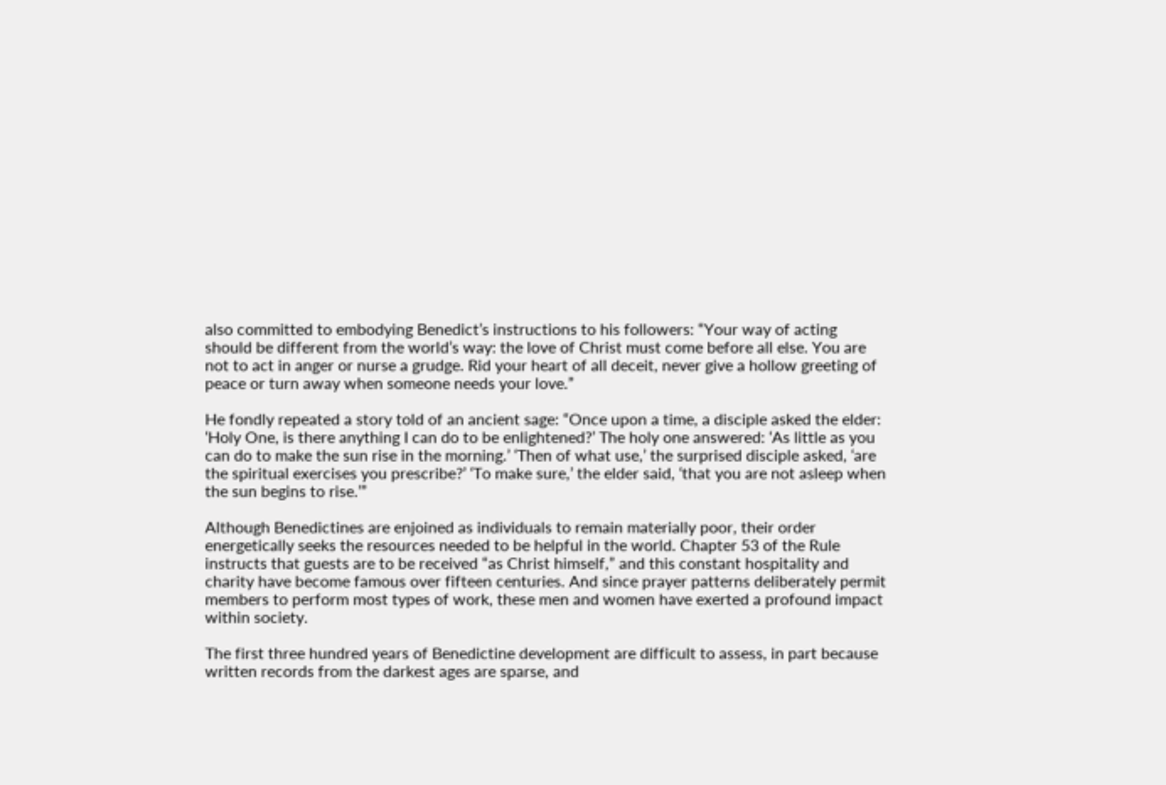also committed to embodying Benedict’s instructions to his followers: “Your way of acting should be different from the world’s way: the love of Christ must come before all else. You are not to act in anger or nurse a grudge. Rid your heart of all deceit, never give a hollow greeting of peace or turn away when someone needs your love.”

He fondly repeated a story told of an ancient sage: “Once upon a time, a disciple asked the elder: ‘Holy One, is there anything I can do to be enlightened?’ The holy one answered: ‘As little as you can do to make the sun rise in the morning.’ ‘Then of what use,’ the surprised disciple asked, ‘are the spiritual exercises you prescribe?’ ‘To make sure,’ the elder said, ‘that you are not asleep when the sun begins to rise.’”

Although Benedictines are enjoined as individuals to remain materially poor, their order energetically seeks the resources needed to be helpful in the world. Chapter 53 of the Rule instructs that guests are to be received “as Christ himself,” and this constant hospitality and charity have become famous over fifteen centuries. And since prayer patterns deliberately permit members to perform most types of work, these men and women have exerted a profound impact within society.

The first three hundred years of Benedictine development are difficult to assess, in part because written records from the darkest ages are sparse, and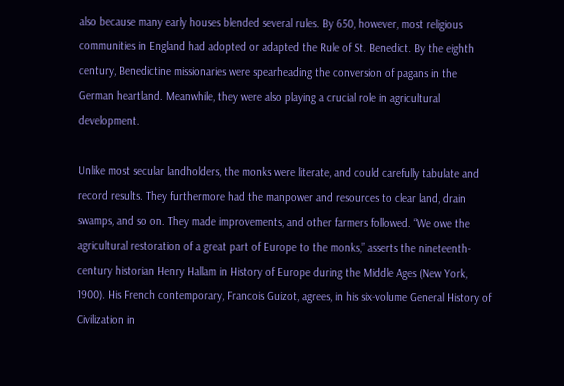also because many early houses blended several rules. By 650, however, most religious communities in England had adopted or adapted the Rule of St. Benedict. By the eighth century, Benedictine missionaries were spearheading the conversion of pagans in the German heartland. Meanwhile, they were also playing a crucial role in agricultural development.

Unlike most secular landholders, the monks were literate, and could carefully tabulate and record results. They furthermore had the manpower and resources to clear land, drain swamps, and so on. They made improvements, and other farmers followed. “We owe the agricultural restoration of a great part of Europe to the monks,” asserts the nineteenth-century historian Henry Hallam in History of Europe during the Middle Ages (New York, 1900). His French contemporary, Francois Guizot, agrees, in his six-volume General History of Civilization in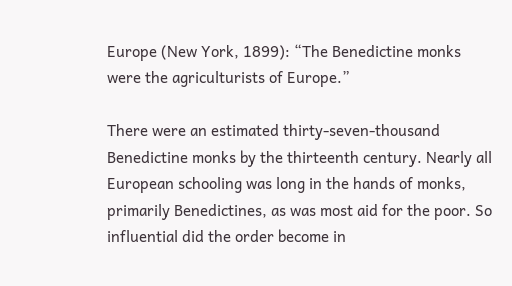Europe (New York, 1899): “The Benedictine monks were the agriculturists of Europe.”

There were an estimated thirty-seven-thousand Benedictine monks by the thirteenth century. Nearly all European schooling was long in the hands of monks, primarily Benedictines, as was most aid for the poor. So influential did the order become in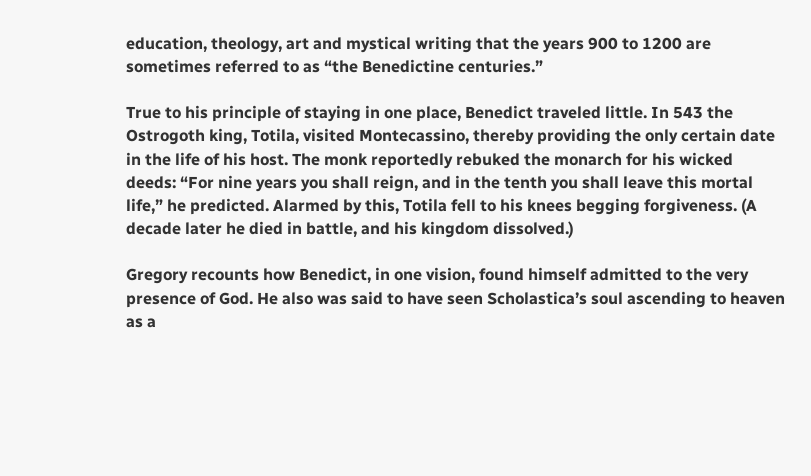education, theology, art and mystical writing that the years 900 to 1200 are sometimes referred to as “the Benedictine centuries.”

True to his principle of staying in one place, Benedict traveled little. In 543 the Ostrogoth king, Totila, visited Montecassino, thereby providing the only certain date in the life of his host. The monk reportedly rebuked the monarch for his wicked deeds: “For nine years you shall reign, and in the tenth you shall leave this mortal life,” he predicted. Alarmed by this, Totila fell to his knees begging forgiveness. (A decade later he died in battle, and his kingdom dissolved.)

Gregory recounts how Benedict, in one vision, found himself admitted to the very presence of God. He also was said to have seen Scholastica’s soul ascending to heaven as a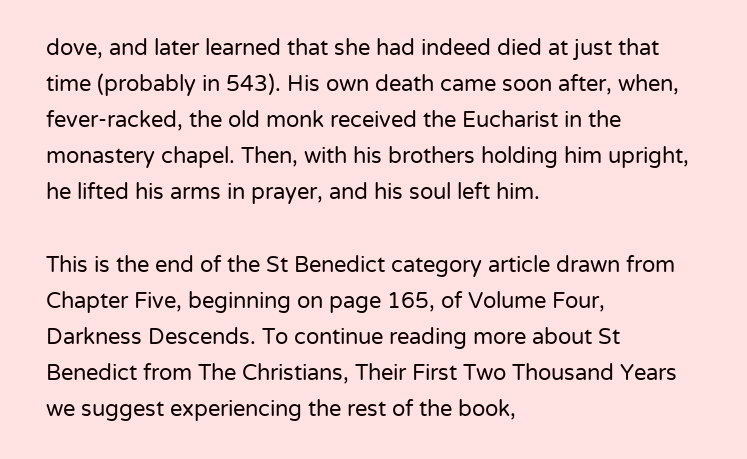dove, and later learned that she had indeed died at just that time (probably in 543). His own death came soon after, when, fever-racked, the old monk received the Eucharist in the monastery chapel. Then, with his brothers holding him upright, he lifted his arms in prayer, and his soul left him.

This is the end of the St Benedict category article drawn from Chapter Five, beginning on page 165, of Volume Four, Darkness Descends. To continue reading more about St Benedict from The Christians, Their First Two Thousand Years we suggest experiencing the rest of the book,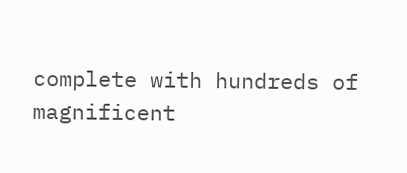complete with hundreds of magnificent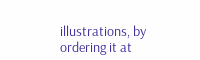illustrations, by ordering it at